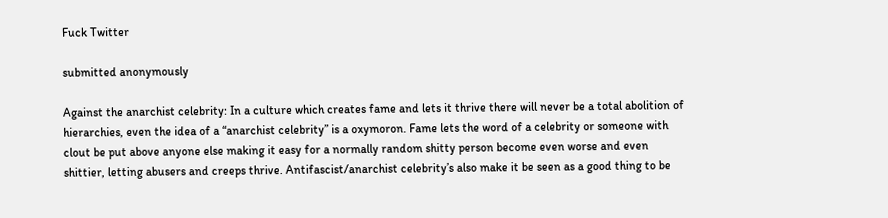Fuck Twitter

submitted anonymously

Against the anarchist celebrity: In a culture which creates fame and lets it thrive there will never be a total abolition of hierarchies, even the idea of a “anarchist celebrity” is a oxymoron. Fame lets the word of a celebrity or someone with clout be put above anyone else making it easy for a normally random shitty person become even worse and even shittier, letting abusers and creeps thrive. Antifascist/anarchist celebrity’s also make it be seen as a good thing to be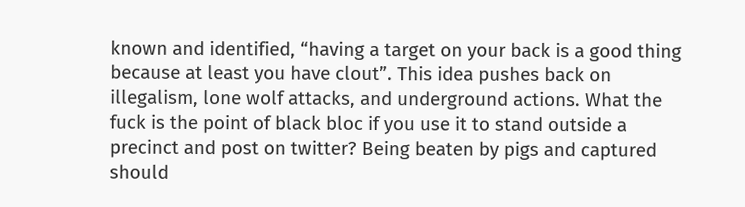known and identified, “having a target on your back is a good thing because at least you have clout”. This idea pushes back on illegalism, lone wolf attacks, and underground actions. What the fuck is the point of black bloc if you use it to stand outside a precinct and post on twitter? Being beaten by pigs and captured should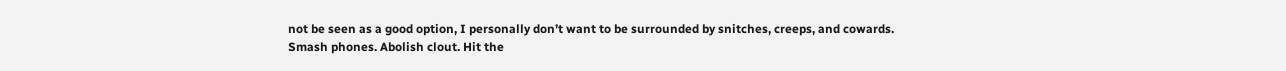not be seen as a good option, I personally don’t want to be surrounded by snitches, creeps, and cowards.
Smash phones. Abolish clout. Hit the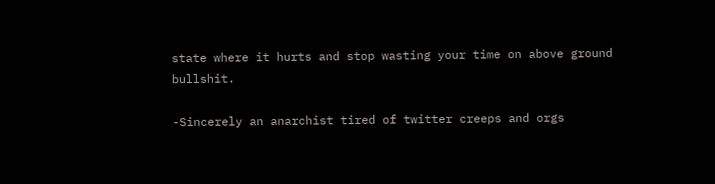state where it hurts and stop wasting your time on above ground bullshit.

-Sincerely an anarchist tired of twitter creeps and orgs